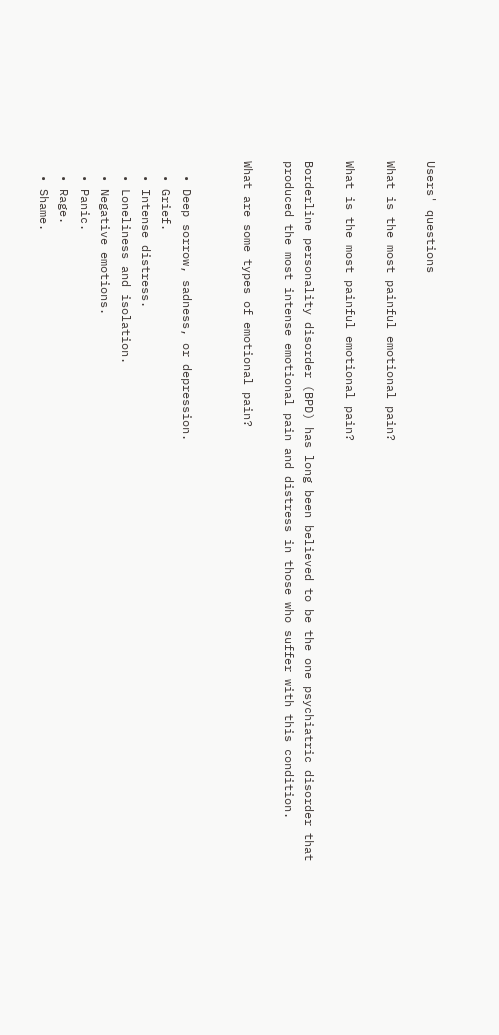Users' questions

What is the most painful emotional pain?

What is the most painful emotional pain?

Borderline personality disorder (BPD) has long been believed to be the one psychiatric disorder that produced the most intense emotional pain and distress in those who suffer with this condition.

What are some types of emotional pain?


  • Deep sorrow, sadness, or depression.
  • Grief.
  • Intense distress.
  • Loneliness and isolation.
  • Negative emotions.
  • Panic.
  • Rage.
  • Shame.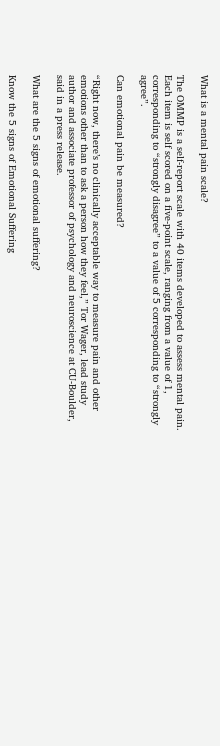What is a mental pain scale?

The OMMP is a self-report scale with 40 items developed to assess mental pain. Each item is self scored on a five-point scale, ranging from a value of 1, corresponding to “strongly disagree” to a value of 5 corresponding to “strongly agree”.

Can emotional pain be measured?

“Right now, there’s no clinically acceptable way to measure pain and other emotions other than to ask a person how they feel,” Tor Wager, lead study author and associate professor of psychology and neuroscience at CU-Boulder, said in a press release.

What are the 5 signs of emotional suffering?

Know the 5 signs of Emotional Suffering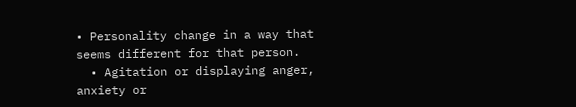• Personality change in a way that seems different for that person.
  • Agitation or displaying anger, anxiety or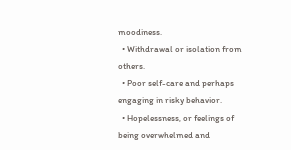moodiness.
  • Withdrawal or isolation from others.
  • Poor self-care and perhaps engaging in risky behavior.
  • Hopelessness, or feelings of being overwhelmed and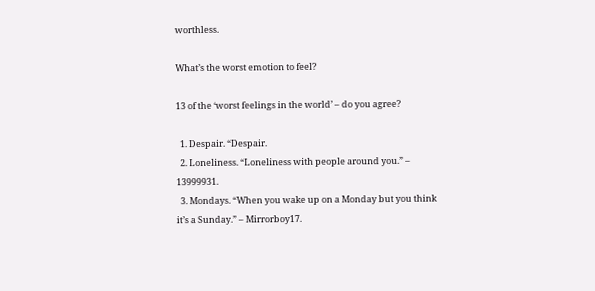worthless.

What’s the worst emotion to feel?

13 of the ‘worst feelings in the world’ – do you agree?

  1. Despair. “Despair.
  2. Loneliness. “Loneliness with people around you.” – 13999931.
  3. Mondays. “When you wake up on a Monday but you think it’s a Sunday.” – Mirrorboy17.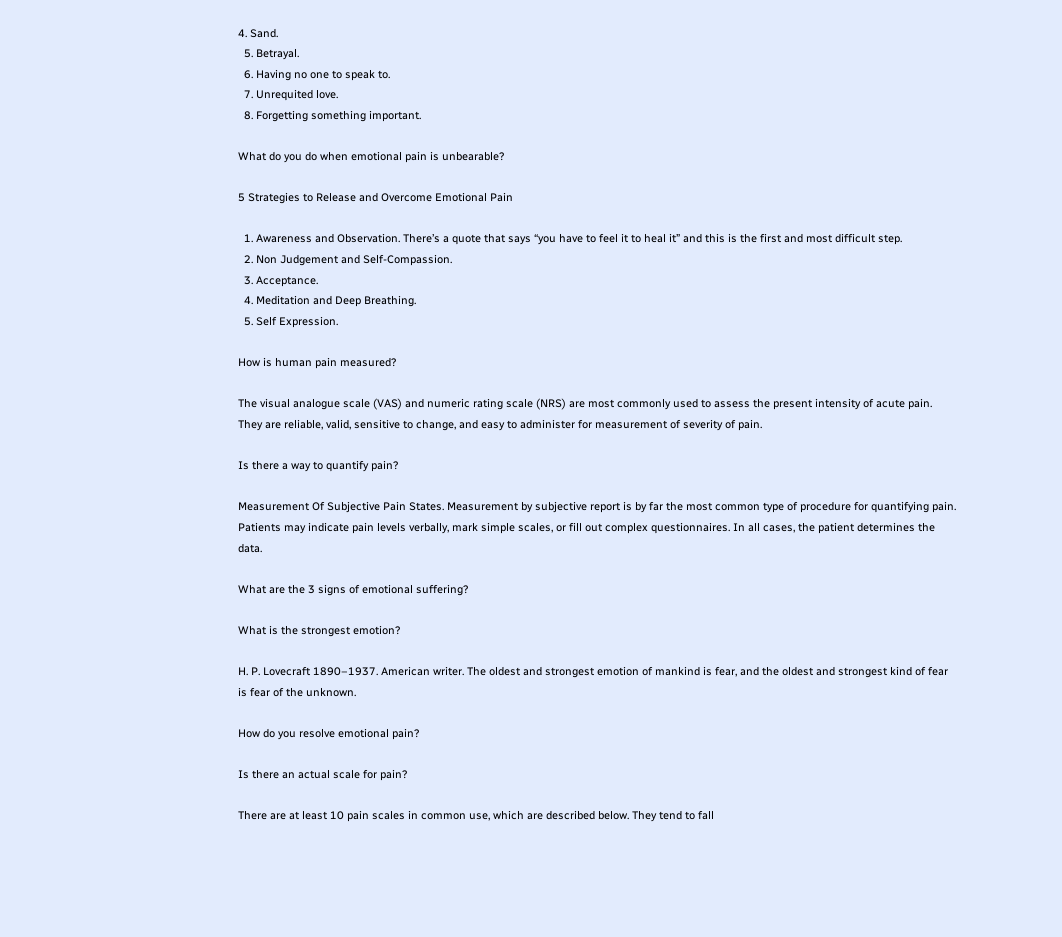4. Sand.
  5. Betrayal.
  6. Having no one to speak to.
  7. Unrequited love.
  8. Forgetting something important.

What do you do when emotional pain is unbearable?

5 Strategies to Release and Overcome Emotional Pain

  1. Awareness and Observation. There’s a quote that says “you have to feel it to heal it” and this is the first and most difficult step.
  2. Non Judgement and Self-Compassion.
  3. Acceptance.
  4. Meditation and Deep Breathing.
  5. Self Expression.

How is human pain measured?

The visual analogue scale (VAS) and numeric rating scale (NRS) are most commonly used to assess the present intensity of acute pain. They are reliable, valid, sensitive to change, and easy to administer for measurement of severity of pain.

Is there a way to quantify pain?

Measurement Of Subjective Pain States. Measurement by subjective report is by far the most common type of procedure for quantifying pain. Patients may indicate pain levels verbally, mark simple scales, or fill out complex questionnaires. In all cases, the patient determines the data.

What are the 3 signs of emotional suffering?

What is the strongest emotion?

H. P. Lovecraft 1890–1937. American writer. The oldest and strongest emotion of mankind is fear, and the oldest and strongest kind of fear is fear of the unknown.

How do you resolve emotional pain?

Is there an actual scale for pain?

There are at least 10 pain scales in common use, which are described below. They tend to fall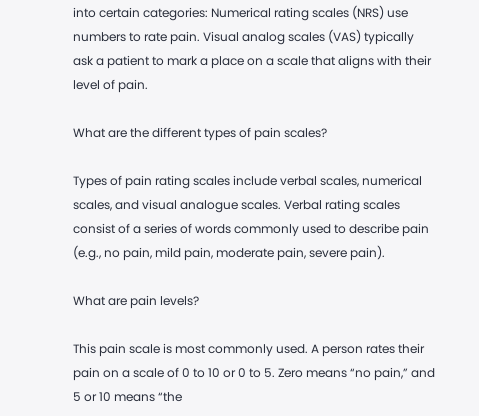into certain categories: Numerical rating scales (NRS) use numbers to rate pain. Visual analog scales (VAS) typically ask a patient to mark a place on a scale that aligns with their level of pain.

What are the different types of pain scales?

Types of pain rating scales include verbal scales, numerical scales, and visual analogue scales. Verbal rating scales consist of a series of words commonly used to describe pain (e.g., no pain, mild pain, moderate pain, severe pain).

What are pain levels?

This pain scale is most commonly used. A person rates their pain on a scale of 0 to 10 or 0 to 5. Zero means “no pain,” and 5 or 10 means “the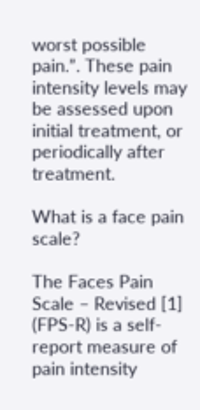worst possible pain.”. These pain intensity levels may be assessed upon initial treatment, or periodically after treatment.

What is a face pain scale?

The Faces Pain Scale – Revised [1] (FPS-R) is a self-report measure of pain intensity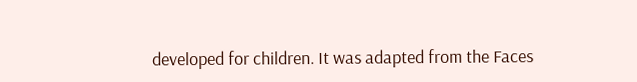developed for children. It was adapted from the Faces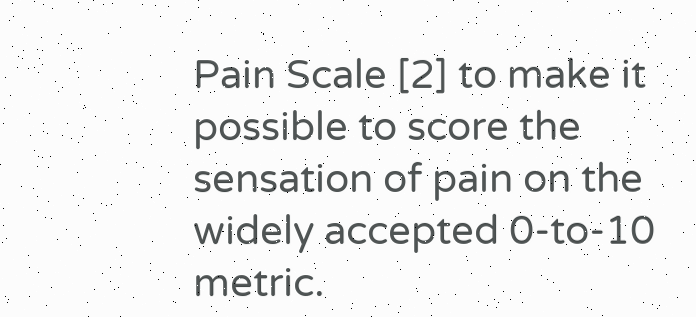Pain Scale [2] to make it possible to score the sensation of pain on the widely accepted 0-to-10 metric.